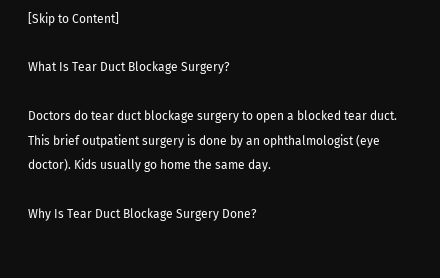[Skip to Content]

What Is Tear Duct Blockage Surgery?

Doctors do tear duct blockage surgery to open a blocked tear duct. This brief outpatient surgery is done by an ophthalmologist (eye doctor). Kids usually go home the same day.

Why Is Tear Duct Blockage Surgery Done?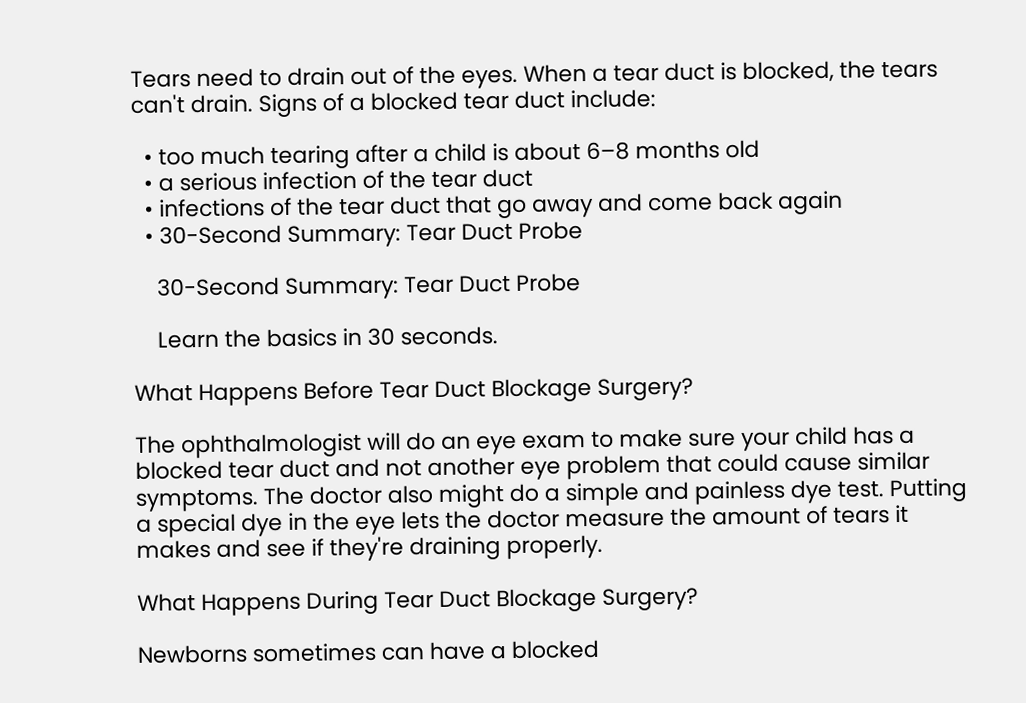Tears need to drain out of the eyes. When a tear duct is blocked, the tears can't drain. Signs of a blocked tear duct include:

  • too much tearing after a child is about 6–8 months old
  • a serious infection of the tear duct
  • infections of the tear duct that go away and come back again
  • 30-Second Summary: Tear Duct Probe

    30-Second Summary: Tear Duct Probe

    Learn the basics in 30 seconds.

What Happens Before Tear Duct Blockage Surgery?

The ophthalmologist will do an eye exam to make sure your child has a blocked tear duct and not another eye problem that could cause similar symptoms. The doctor also might do a simple and painless dye test. Putting a special dye in the eye lets the doctor measure the amount of tears it makes and see if they're draining properly.

What Happens During Tear Duct Blockage Surgery?

Newborns sometimes can have a blocked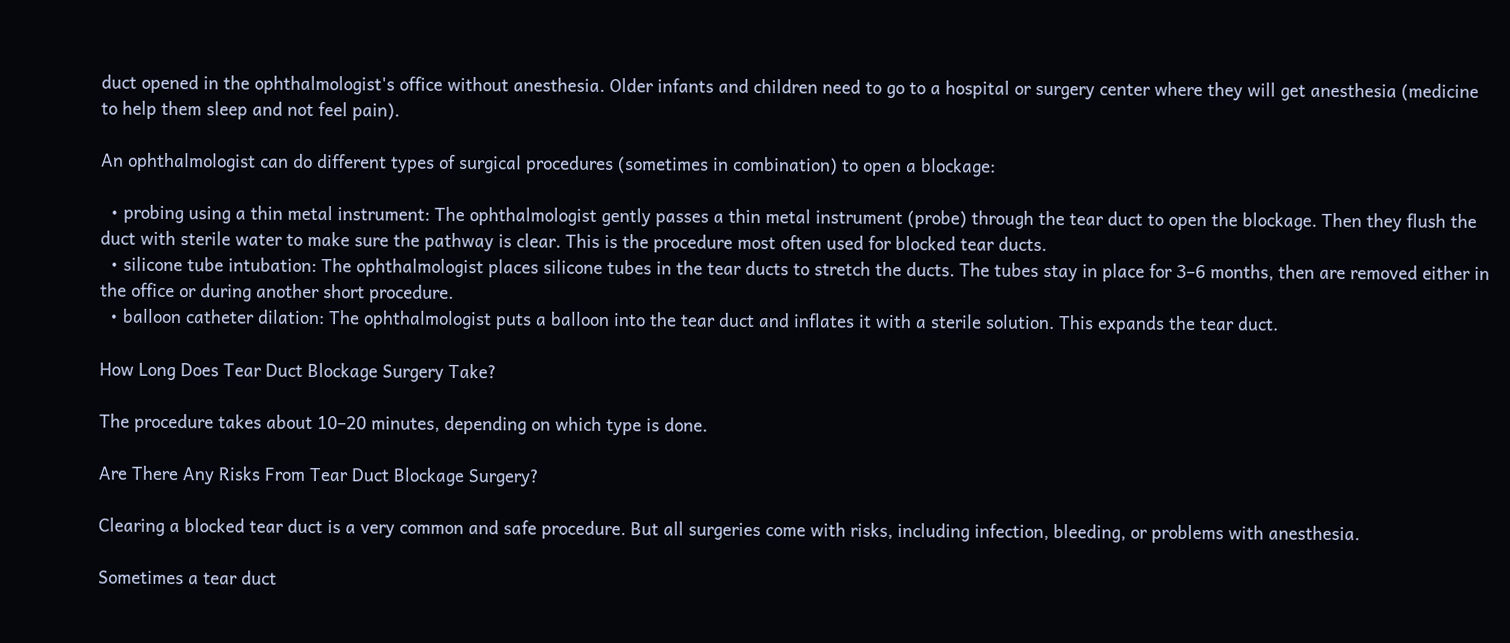duct opened in the ophthalmologist's office without anesthesia. Older infants and children need to go to a hospital or surgery center where they will get anesthesia (medicine to help them sleep and not feel pain).

An ophthalmologist can do different types of surgical procedures (sometimes in combination) to open a blockage:

  • probing using a thin metal instrument: The ophthalmologist gently passes a thin metal instrument (probe) through the tear duct to open the blockage. Then they flush the duct with sterile water to make sure the pathway is clear. This is the procedure most often used for blocked tear ducts.
  • silicone tube intubation: The ophthalmologist places silicone tubes in the tear ducts to stretch the ducts. The tubes stay in place for 3–6 months, then are removed either in the office or during another short procedure.
  • balloon catheter dilation: The ophthalmologist puts a balloon into the tear duct and inflates it with a sterile solution. This expands the tear duct.

How Long Does Tear Duct Blockage Surgery Take?

The procedure takes about 10–20 minutes, depending on which type is done.

Are There Any Risks From Tear Duct Blockage Surgery?

Clearing a blocked tear duct is a very common and safe procedure. But all surgeries come with risks, including infection, bleeding, or problems with anesthesia.

Sometimes a tear duct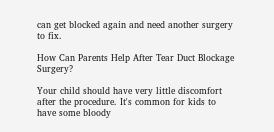can get blocked again and need another surgery to fix.

How Can Parents Help After Tear Duct Blockage Surgery?

Your child should have very little discomfort after the procedure. It's common for kids to have some bloody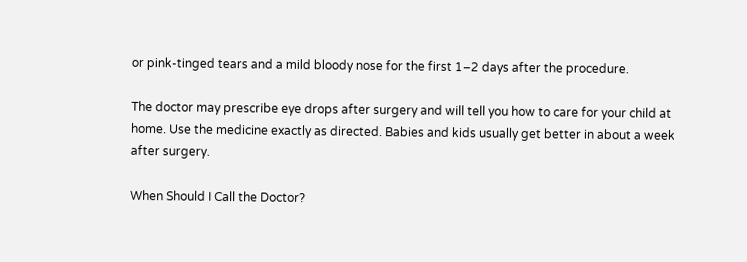or pink-tinged tears and a mild bloody nose for the first 1–2 days after the procedure.

The doctor may prescribe eye drops after surgery and will tell you how to care for your child at home. Use the medicine exactly as directed. Babies and kids usually get better in about a week after surgery.

When Should I Call the Doctor?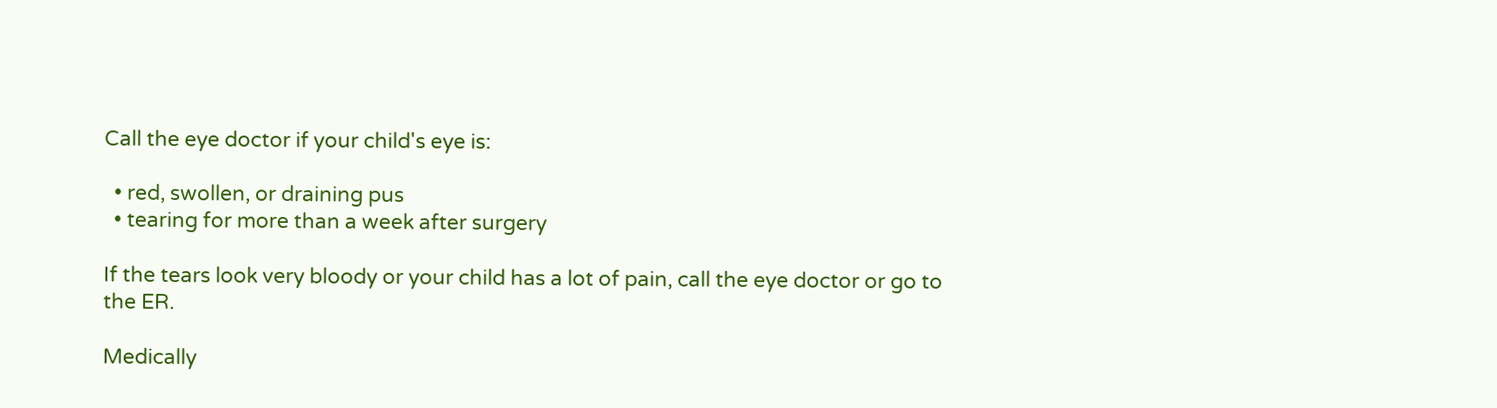Call the eye doctor if your child's eye is:

  • red, swollen, or draining pus
  • tearing for more than a week after surgery

If the tears look very bloody or your child has a lot of pain, call the eye doctor or go to the ER.

Medically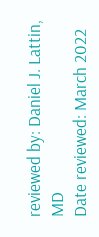reviewed by: Daniel J. Lattin, MD
Date reviewed: March 2022